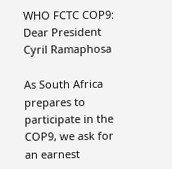WHO FCTC COP9: Dear President Cyril Ramaphosa

As South Africa prepares to participate in the COP9, we ask for an earnest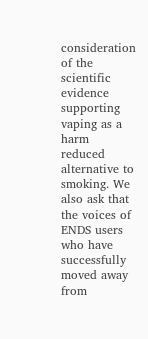consideration of the scientific evidence supporting vaping as a harm reduced alternative to smoking. We also ask that the voices of ENDS users who have successfully moved away from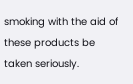smoking with the aid of these products be taken seriously.